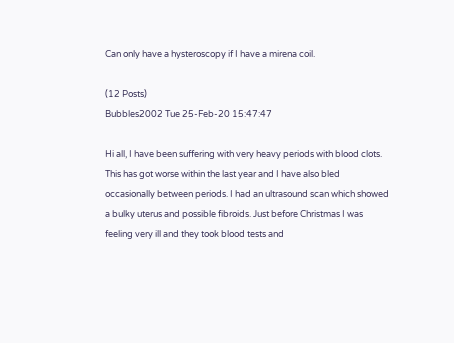Can only have a hysteroscopy if I have a mirena coil.

(12 Posts)
Bubbles2002 Tue 25-Feb-20 15:47:47

Hi all, I have been suffering with very heavy periods with blood clots. This has got worse within the last year and I have also bled occasionally between periods. I had an ultrasound scan which showed a bulky uterus and possible fibroids. Just before Christmas I was feeling very ill and they took blood tests and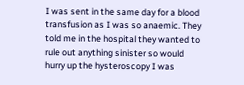I was sent in the same day for a blood transfusion as I was so anaemic. They told me in the hospital they wanted to rule out anything sinister so would hurry up the hysteroscopy I was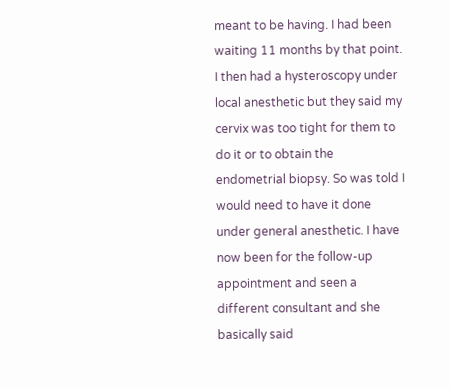meant to be having. I had been waiting 11 months by that point. I then had a hysteroscopy under local anesthetic but they said my cervix was too tight for them to do it or to obtain the endometrial biopsy. So was told I would need to have it done under general anesthetic. I have now been for the follow-up appointment and seen a different consultant and she basically said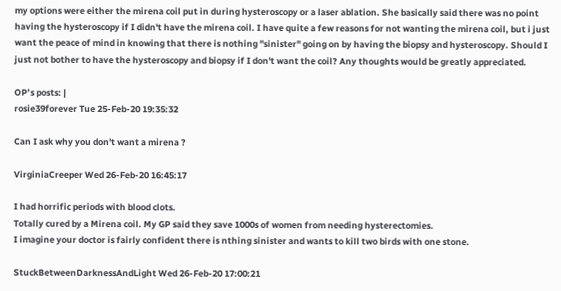my options were either the mirena coil put in during hysteroscopy or a laser ablation. She basically said there was no point having the hysteroscopy if I didn't have the mirena coil. I have quite a few reasons for not wanting the mirena coil, but i just want the peace of mind in knowing that there is nothing "sinister" going on by having the biopsy and hysteroscopy. Should I just not bother to have the hysteroscopy and biopsy if I don't want the coil? Any thoughts would be greatly appreciated.

OP’s posts: |
rosie39forever Tue 25-Feb-20 19:35:32

Can I ask why you don't want a mirena ?

VirginiaCreeper Wed 26-Feb-20 16:45:17

I had horrific periods with blood clots.
Totally cured by a Mirena coil. My GP said they save 1000s of women from needing hysterectomies.
I imagine your doctor is fairly confident there is nthing sinister and wants to kill two birds with one stone.

StuckBetweenDarknessAndLight Wed 26-Feb-20 17:00:21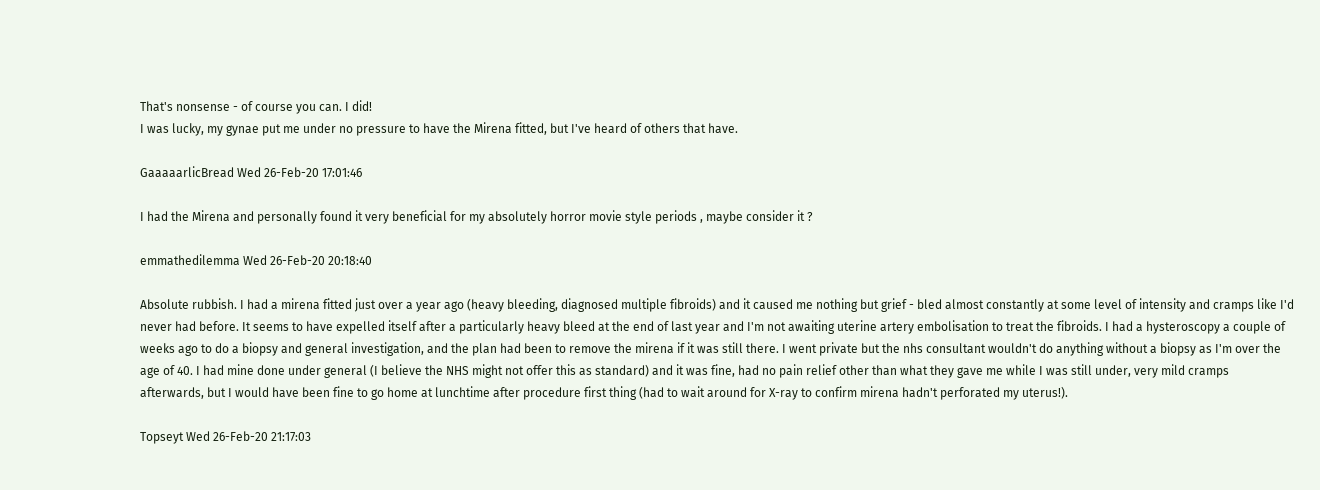That's nonsense - of course you can. I did!
I was lucky, my gynae put me under no pressure to have the Mirena fitted, but I've heard of others that have.

GaaaaarlicBread Wed 26-Feb-20 17:01:46

I had the Mirena and personally found it very beneficial for my absolutely horror movie style periods , maybe consider it ?

emmathedilemma Wed 26-Feb-20 20:18:40

Absolute rubbish. I had a mirena fitted just over a year ago (heavy bleeding, diagnosed multiple fibroids) and it caused me nothing but grief - bled almost constantly at some level of intensity and cramps like I'd never had before. It seems to have expelled itself after a particularly heavy bleed at the end of last year and I'm not awaiting uterine artery embolisation to treat the fibroids. I had a hysteroscopy a couple of weeks ago to do a biopsy and general investigation, and the plan had been to remove the mirena if it was still there. I went private but the nhs consultant wouldn't do anything without a biopsy as I'm over the age of 40. I had mine done under general (I believe the NHS might not offer this as standard) and it was fine, had no pain relief other than what they gave me while I was still under, very mild cramps afterwards, but I would have been fine to go home at lunchtime after procedure first thing (had to wait around for X-ray to confirm mirena hadn't perforated my uterus!).

Topseyt Wed 26-Feb-20 21:17:03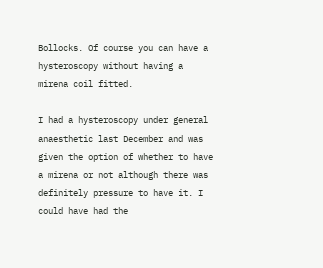Bollocks. Of course you can have a hysteroscopy without having a mirena coil fitted.

I had a hysteroscopy under general anaesthetic last December and was given the option of whether to have a mirena or not although there was definitely pressure to have it. I could have had the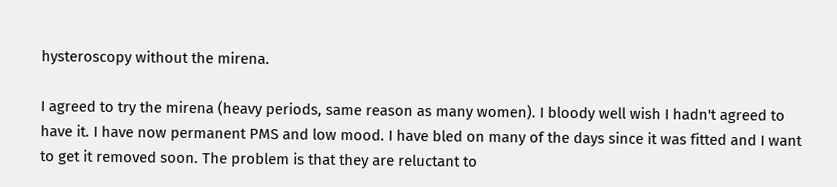hysteroscopy without the mirena.

I agreed to try the mirena (heavy periods, same reason as many women). I bloody well wish I hadn't agreed to have it. I have now permanent PMS and low mood. I have bled on many of the days since it was fitted and I want to get it removed soon. The problem is that they are reluctant to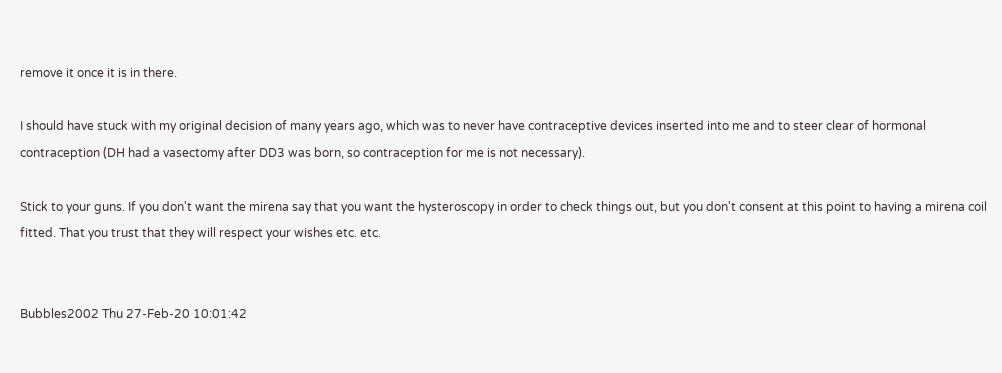remove it once it is in there.

I should have stuck with my original decision of many years ago, which was to never have contraceptive devices inserted into me and to steer clear of hormonal contraception (DH had a vasectomy after DD3 was born, so contraception for me is not necessary).

Stick to your guns. If you don't want the mirena say that you want the hysteroscopy in order to check things out, but you don't consent at this point to having a mirena coil fitted. That you trust that they will respect your wishes etc. etc.


Bubbles2002 Thu 27-Feb-20 10:01:42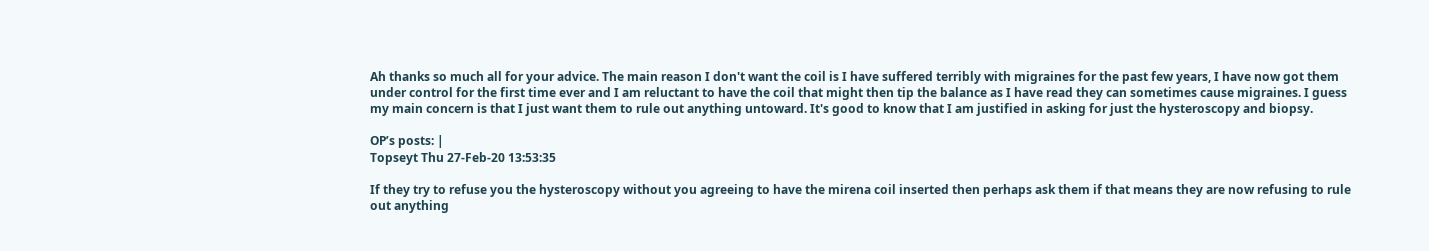Ah thanks so much all for your advice. The main reason I don't want the coil is I have suffered terribly with migraines for the past few years, I have now got them under control for the first time ever and I am reluctant to have the coil that might then tip the balance as I have read they can sometimes cause migraines. I guess my main concern is that I just want them to rule out anything untoward. It's good to know that I am justified in asking for just the hysteroscopy and biopsy.

OP’s posts: |
Topseyt Thu 27-Feb-20 13:53:35

If they try to refuse you the hysteroscopy without you agreeing to have the mirena coil inserted then perhaps ask them if that means they are now refusing to rule out anything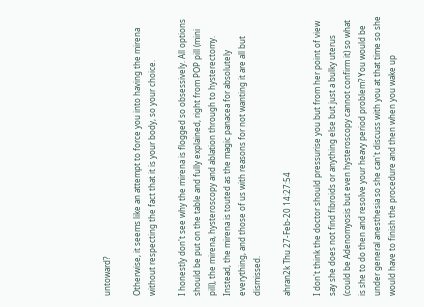untoward?

Otherwise, it seems like an attempt to force you into having the mirena without respecting the fact that it is your body, so your choice.

I honestly don't see why the mirena is flogged so obsessively. All options should be put on the table and fully explained, right from POP pill (mini pill), the mirena, hysteroscopy and ablation through to hysterectomy. Instead, the mirena is touted as the magic panacea for absolutely everything, and those of us with reasons for not wanting it are all but dismissed.

ahran2k Thu 27-Feb-20 14:27:54

I don't think the doctor should pressurise you but from her point of view say she does not find fibroids or anything else but just a bulky uterus (could be Adenomyosis but even hysteroscopy cannot confirm it) so what is she to do then and resolve your heavy period problem? You would be under general anesthesia so she can't discuss with you at that time so she would have to finish the procedure and then when you wake up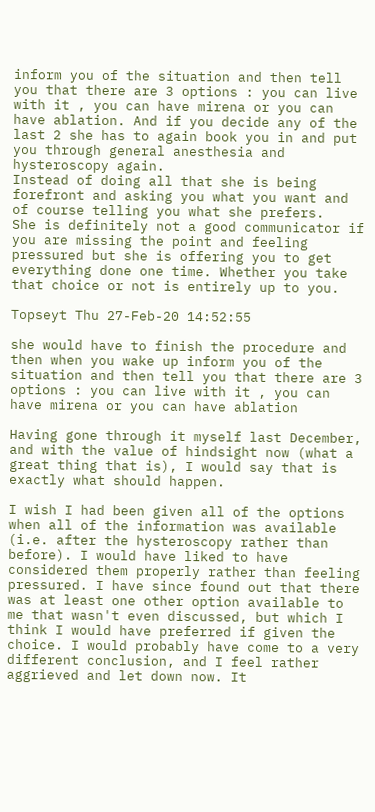inform you of the situation and then tell you that there are 3 options : you can live with it , you can have mirena or you can have ablation. And if you decide any of the last 2 she has to again book you in and put you through general anesthesia and hysteroscopy again.
Instead of doing all that she is being forefront and asking you what you want and of course telling you what she prefers.
She is definitely not a good communicator if you are missing the point and feeling pressured but she is offering you to get everything done one time. Whether you take that choice or not is entirely up to you.

Topseyt Thu 27-Feb-20 14:52:55

she would have to finish the procedure and then when you wake up inform you of the situation and then tell you that there are 3 options : you can live with it , you can have mirena or you can have ablation

Having gone through it myself last December, and with the value of hindsight now (what a great thing that is), I would say that is exactly what should happen.

I wish I had been given all of the options when all of the information was available (i.e. after the hysteroscopy rather than before). I would have liked to have considered them properly rather than feeling pressured. I have since found out that there was at least one other option available to me that wasn't even discussed, but which I think I would have preferred if given the choice. I would probably have come to a very different conclusion, and I feel rather aggrieved and let down now. It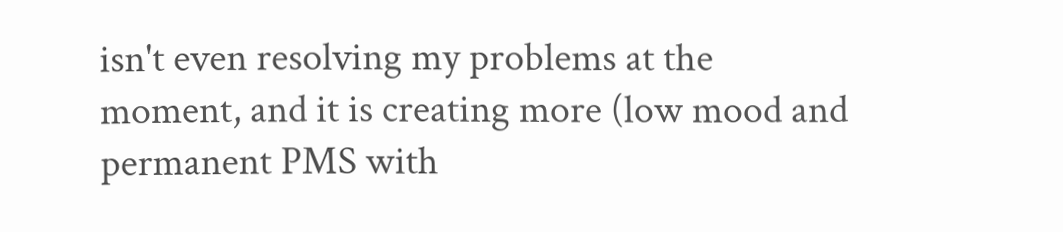isn't even resolving my problems at the moment, and it is creating more (low mood and permanent PMS with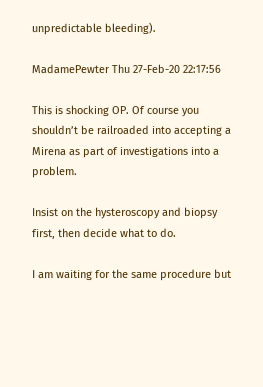unpredictable bleeding).

MadamePewter Thu 27-Feb-20 22:17:56

This is shocking OP. Of course you shouldn’t be railroaded into accepting a Mirena as part of investigations into a problem.

Insist on the hysteroscopy and biopsy first, then decide what to do.

I am waiting for the same procedure but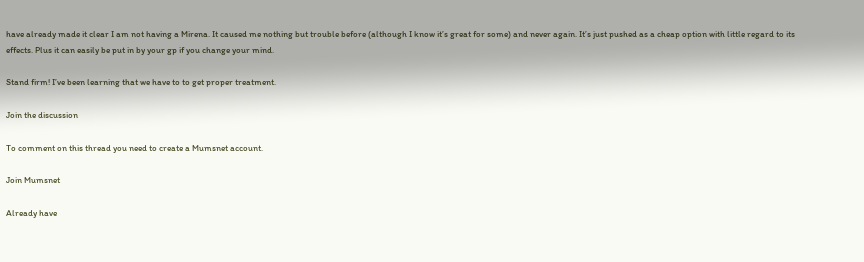have already made it clear I am not having a Mirena. It caused me nothing but trouble before (although I know it’s great for some) and never again. It’s just pushed as a cheap option with little regard to its effects. Plus it can easily be put in by your gp if you change your mind.

Stand firm! I’ve been learning that we have to to get proper treatment.

Join the discussion

To comment on this thread you need to create a Mumsnet account.

Join Mumsnet

Already have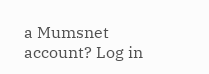a Mumsnet account? Log in